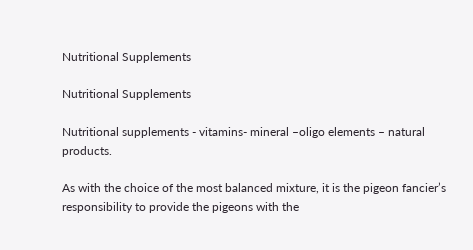Nutritional Supplements

Nutritional Supplements

Nutritional supplements - vitamins- mineral –oligo elements – natural products.

As with the choice of the most balanced mixture, it is the pigeon fancier’s responsibility to provide the pigeons with the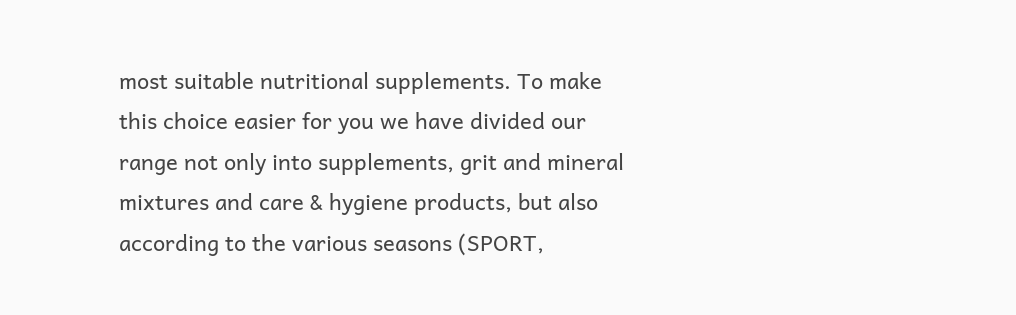most suitable nutritional supplements. To make this choice easier for you we have divided our range not only into supplements, grit and mineral mixtures and care & hygiene products, but also according to the various seasons (SPORT,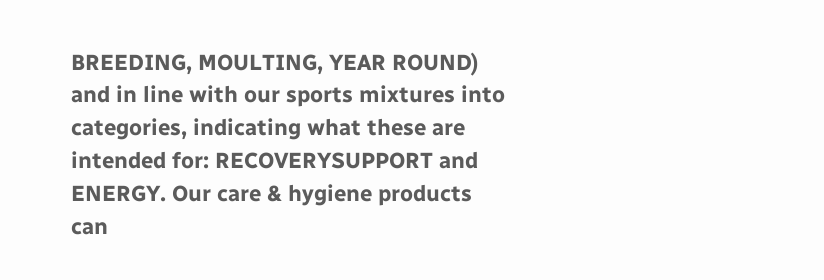BREEDING, MOULTING, YEAR ROUND) and in line with our sports mixtures into categories, indicating what these are intended for: RECOVERYSUPPORT and ENERGY. Our care & hygiene products can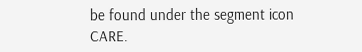be found under the segment icon CARE.